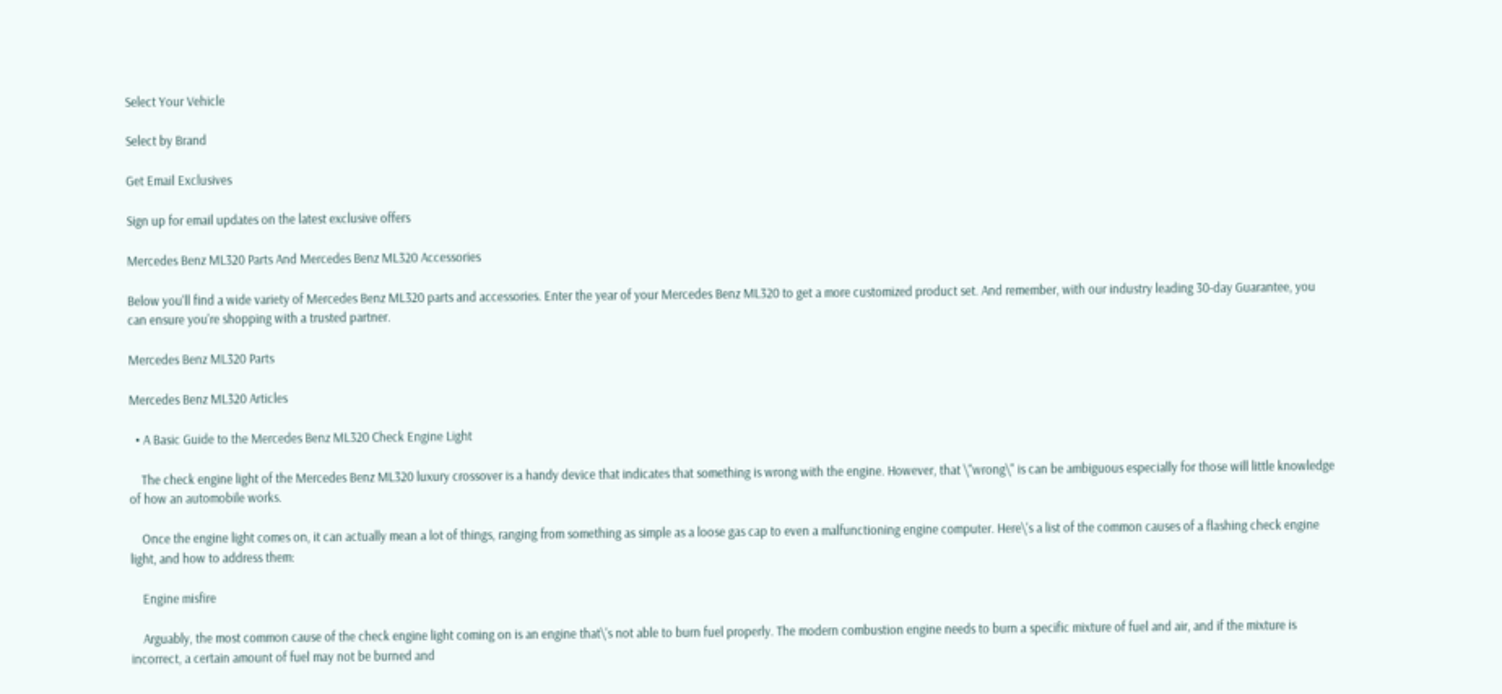Select Your Vehicle

Select by Brand

Get Email Exclusives

Sign up for email updates on the latest exclusive offers

Mercedes Benz ML320 Parts And Mercedes Benz ML320 Accessories

Below you'll find a wide variety of Mercedes Benz ML320 parts and accessories. Enter the year of your Mercedes Benz ML320 to get a more customized product set. And remember, with our industry leading 30-day Guarantee, you can ensure you're shopping with a trusted partner.

Mercedes Benz ML320 Parts

Mercedes Benz ML320 Articles

  • A Basic Guide to the Mercedes Benz ML320 Check Engine Light

    The check engine light of the Mercedes Benz ML320 luxury crossover is a handy device that indicates that something is wrong with the engine. However, that \"wrong\" is can be ambiguous especially for those will little knowledge of how an automobile works.

    Once the engine light comes on, it can actually mean a lot of things, ranging from something as simple as a loose gas cap to even a malfunctioning engine computer. Here\'s a list of the common causes of a flashing check engine light, and how to address them:

    Engine misfire

    Arguably, the most common cause of the check engine light coming on is an engine that\'s not able to burn fuel properly. The modern combustion engine needs to burn a specific mixture of fuel and air, and if the mixture is incorrect, a certain amount of fuel may not be burned and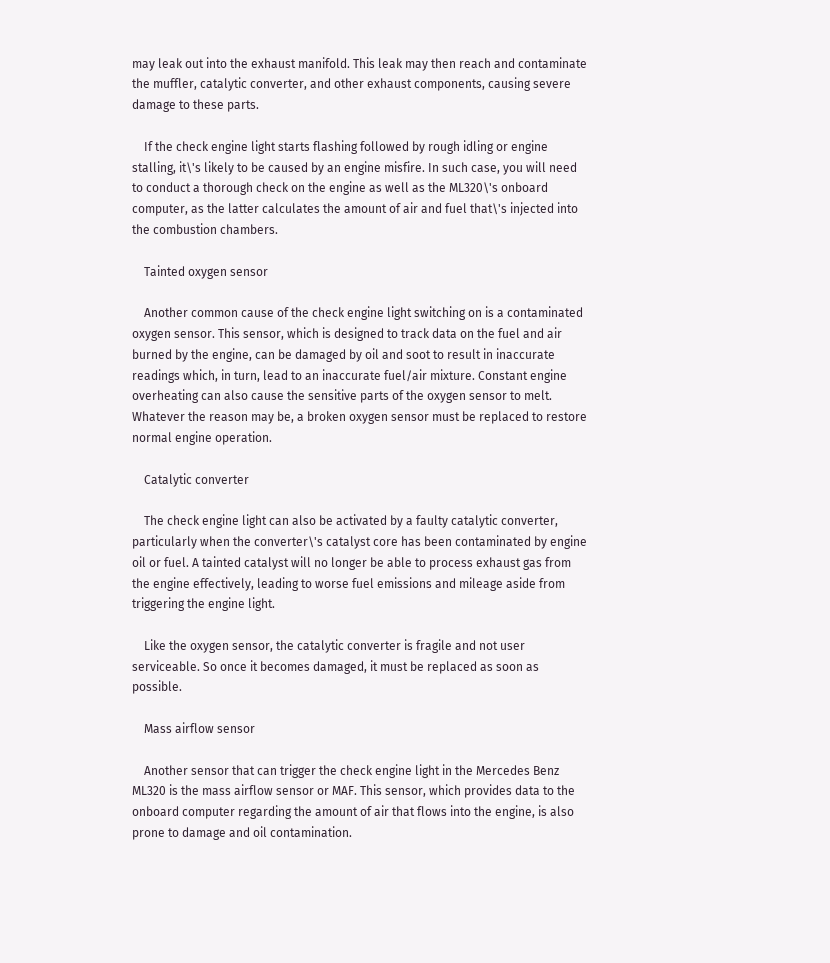may leak out into the exhaust manifold. This leak may then reach and contaminate the muffler, catalytic converter, and other exhaust components, causing severe damage to these parts.

    If the check engine light starts flashing followed by rough idling or engine stalling, it\'s likely to be caused by an engine misfire. In such case, you will need to conduct a thorough check on the engine as well as the ML320\'s onboard computer, as the latter calculates the amount of air and fuel that\'s injected into the combustion chambers.

    Tainted oxygen sensor

    Another common cause of the check engine light switching on is a contaminated oxygen sensor. This sensor, which is designed to track data on the fuel and air burned by the engine, can be damaged by oil and soot to result in inaccurate readings which, in turn, lead to an inaccurate fuel/air mixture. Constant engine overheating can also cause the sensitive parts of the oxygen sensor to melt. Whatever the reason may be, a broken oxygen sensor must be replaced to restore normal engine operation.

    Catalytic converter

    The check engine light can also be activated by a faulty catalytic converter, particularly when the converter\'s catalyst core has been contaminated by engine oil or fuel. A tainted catalyst will no longer be able to process exhaust gas from the engine effectively, leading to worse fuel emissions and mileage aside from triggering the engine light.

    Like the oxygen sensor, the catalytic converter is fragile and not user serviceable. So once it becomes damaged, it must be replaced as soon as possible.

    Mass airflow sensor

    Another sensor that can trigger the check engine light in the Mercedes Benz ML320 is the mass airflow sensor or MAF. This sensor, which provides data to the onboard computer regarding the amount of air that flows into the engine, is also prone to damage and oil contamination.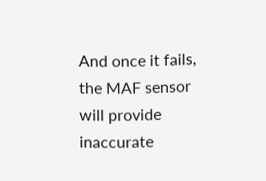And once it fails, the MAF sensor will provide inaccurate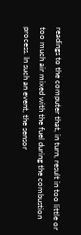readings to the computer that, in turn, result in too little or too much air mixed with the fuel during the combustion process. In such an event, the sensor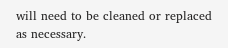will need to be cleaned or replaced as necessary.